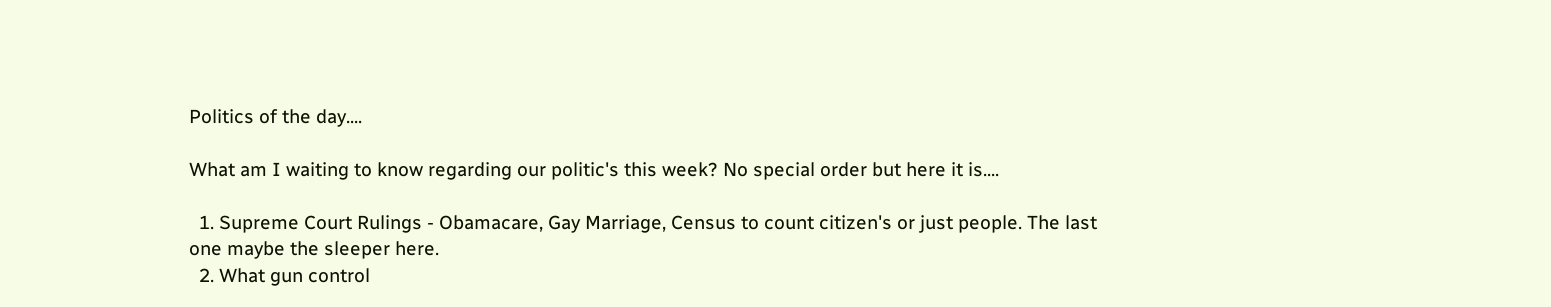Politics of the day....

What am I waiting to know regarding our politic's this week? No special order but here it is....

  1. Supreme Court Rulings - Obamacare, Gay Marriage, Census to count citizen's or just people. The last one maybe the sleeper here.
  2. What gun control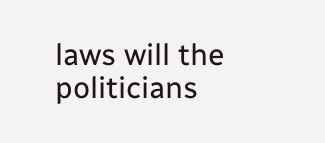laws will the politicians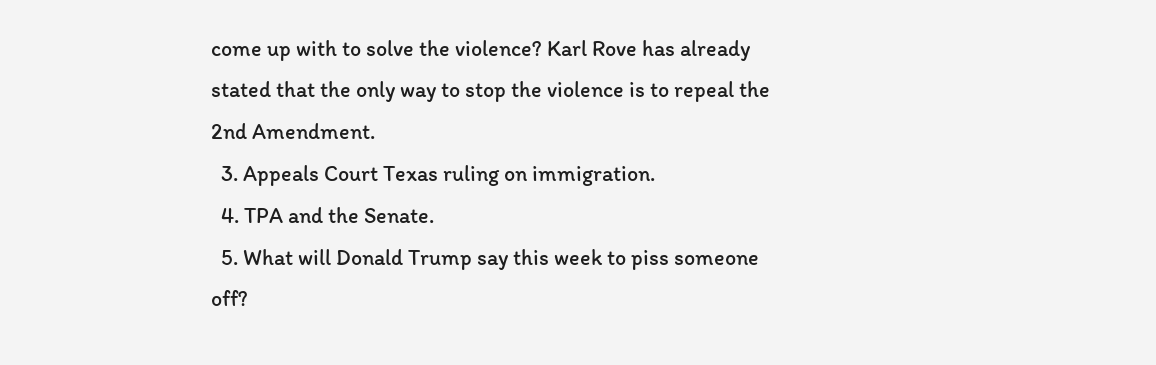come up with to solve the violence? Karl Rove has already stated that the only way to stop the violence is to repeal the 2nd Amendment.
  3. Appeals Court Texas ruling on immigration.
  4. TPA and the Senate.
  5. What will Donald Trump say this week to piss someone off?